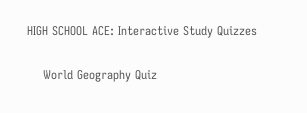HIGH SCHOOL ACE: Interactive Study Quizzes

    World Geography Quiz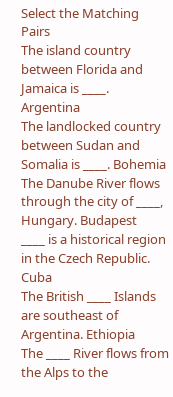Select the Matching Pairs
The island country between Florida and Jamaica is ____. Argentina
The landlocked country between Sudan and Somalia is ____. Bohemia
The Danube River flows through the city of ____, Hungary. Budapest
____ is a historical region in the Czech Republic. Cuba
The British ____ Islands are southeast of Argentina. Ethiopia
The ____ River flows from the Alps to the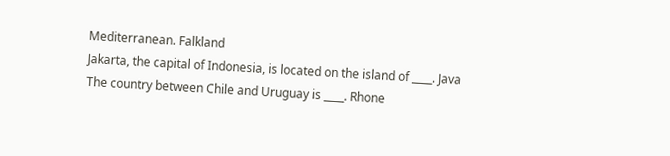Mediterranean. Falkland
Jakarta, the capital of Indonesia, is located on the island of ____. Java
The country between Chile and Uruguay is ____. Rhone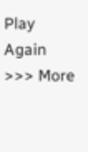Play Again   >>> More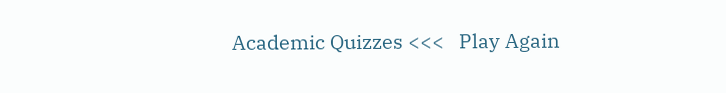Academic Quizzes <<<   Play Again